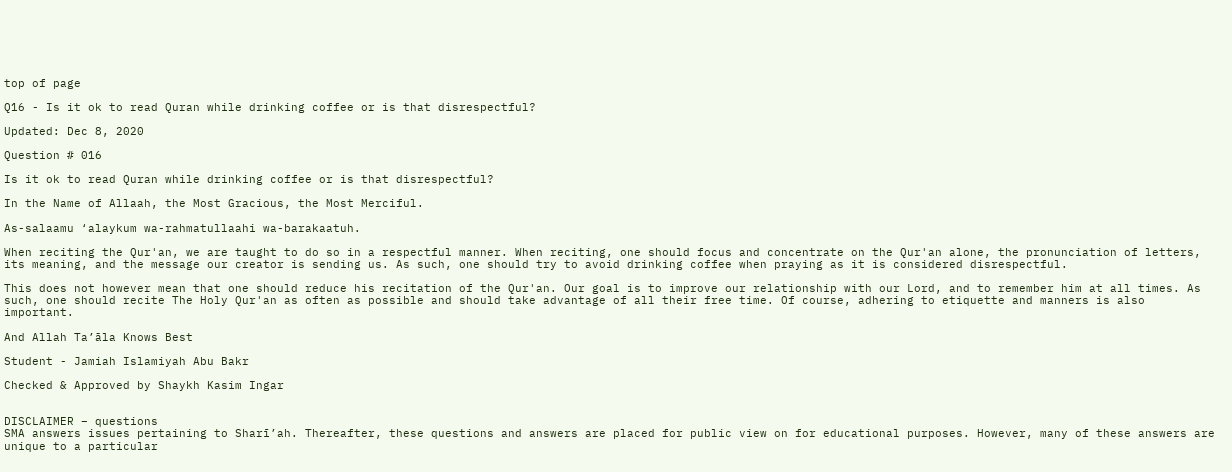top of page

Q16 - Is it ok to read Quran while drinking coffee or is that disrespectful?

Updated: Dec 8, 2020

Question # 016

Is it ok to read Quran while drinking coffee or is that disrespectful?

In the Name of Allaah, the Most Gracious, the Most Merciful.

As-salaamu ‘alaykum wa-rahmatullaahi wa-barakaatuh.

When reciting the Qur'an, we are taught to do so in a respectful manner. When reciting, one should focus and concentrate on the Qur'an alone, the pronunciation of letters, its meaning, and the message our creator is sending us. As such, one should try to avoid drinking coffee when praying as it is considered disrespectful.

This does not however mean that one should reduce his recitation of the Qur'an. Our goal is to improve our relationship with our Lord, and to remember him at all times. As such, one should recite The Holy Qur'an as often as possible and should take advantage of all their free time. Of course, adhering to etiquette and manners is also important.

And Allah Ta’āla Knows Best

Student - Jamiah Islamiyah Abu Bakr

Checked & Approved by Shaykh Kasim Ingar


DISCLAIMER – questions
SMA answers issues pertaining to Sharī’ah. Thereafter, these questions and answers are placed for public view on for educational purposes. However, many of these answers are unique to a particular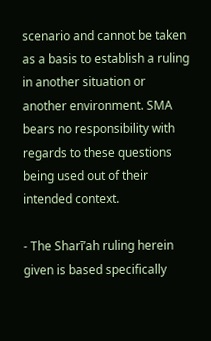scenario and cannot be taken as a basis to establish a ruling in another situation or another environment. SMA bears no responsibility with regards to these questions being used out of their intended context.

- The Sharī’ah ruling herein given is based specifically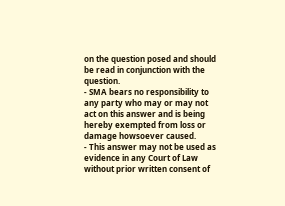on the question posed and should be read in conjunction with the question.
- SMA bears no responsibility to any party who may or may not act on this answer and is being hereby exempted from loss or damage howsoever caused.
- This answer may not be used as evidence in any Court of Law without prior written consent of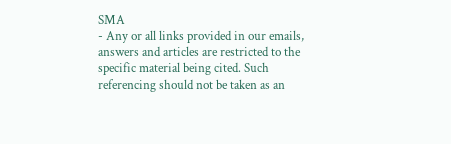SMA
- Any or all links provided in our emails, answers and articles are restricted to the specific material being cited. Such referencing should not be taken as an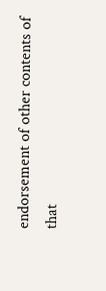endorsement of other contents of that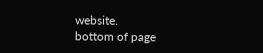website.
bottom of page